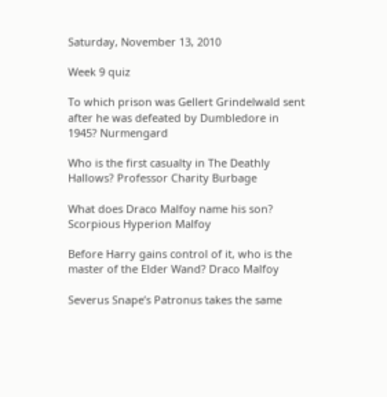Saturday, November 13, 2010

Week 9 quiz

To which prison was Gellert Grindelwald sent after he was defeated by Dumbledore in 1945? Nurmengard

Who is the first casualty in The Deathly Hallows? Professor Charity Burbage

What does Draco Malfoy name his son? Scorpious Hyperion Malfoy

Before Harry gains control of it, who is the master of the Elder Wand? Draco Malfoy

Severus Snape’s Patronus takes the same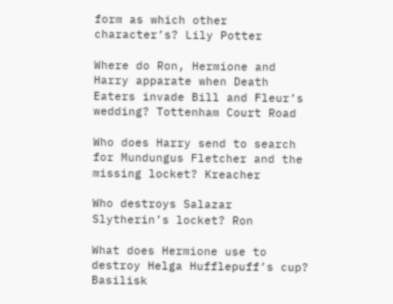form as which other character’s? Lily Potter

Where do Ron, Hermione and Harry apparate when Death Eaters invade Bill and Fleur’s wedding? Tottenham Court Road

Who does Harry send to search for Mundungus Fletcher and the missing locket? Kreacher

Who destroys Salazar Slytherin’s locket? Ron

What does Hermione use to destroy Helga Hufflepuff’s cup? Basilisk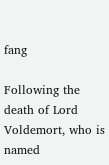fang

Following the death of Lord Voldemort, who is named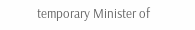temporary Minister of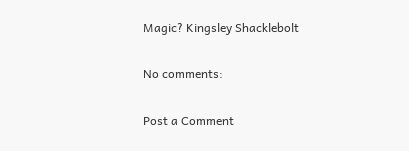Magic? Kingsley Shacklebolt

No comments:

Post a Comment